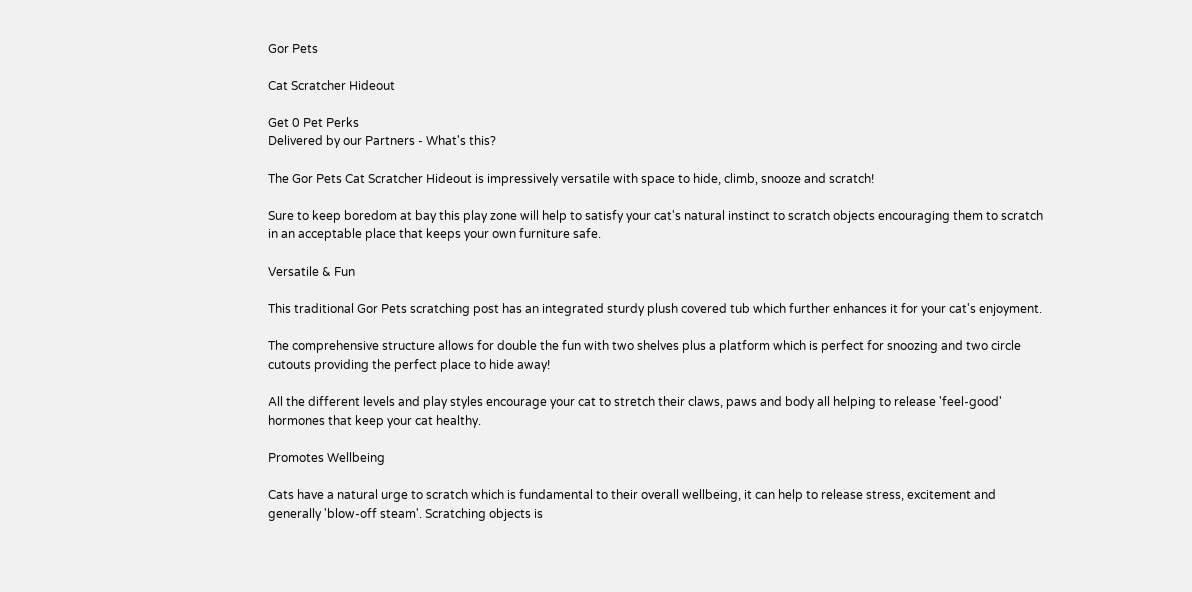Gor Pets

Cat Scratcher Hideout

Get 0 Pet Perks
Delivered by our Partners - What's this?

The Gor Pets Cat Scratcher Hideout is impressively versatile with space to hide, climb, snooze and scratch!

Sure to keep boredom at bay this play zone will help to satisfy your cat's natural instinct to scratch objects encouraging them to scratch in an acceptable place that keeps your own furniture safe.

Versatile & Fun

This traditional Gor Pets scratching post has an integrated sturdy plush covered tub which further enhances it for your cat's enjoyment.

The comprehensive structure allows for double the fun with two shelves plus a platform which is perfect for snoozing and two circle cutouts providing the perfect place to hide away!

All the different levels and play styles encourage your cat to stretch their claws, paws and body all helping to release 'feel-good' hormones that keep your cat healthy.

Promotes Wellbeing

Cats have a natural urge to scratch which is fundamental to their overall wellbeing, it can help to release stress, excitement and generally 'blow-off steam'. Scratching objects is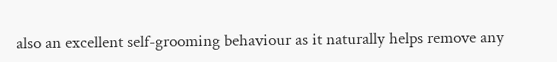also an excellent self-grooming behaviour as it naturally helps remove any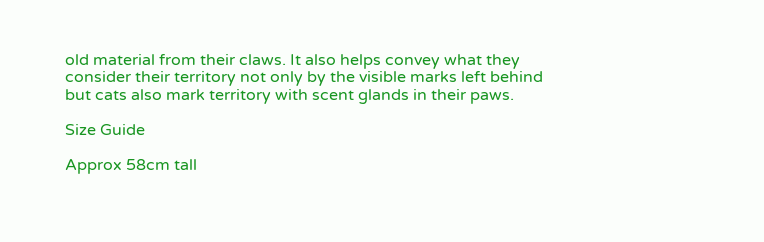old material from their claws. It also helps convey what they consider their territory not only by the visible marks left behind but cats also mark territory with scent glands in their paws.

Size Guide

Approx 58cm tall